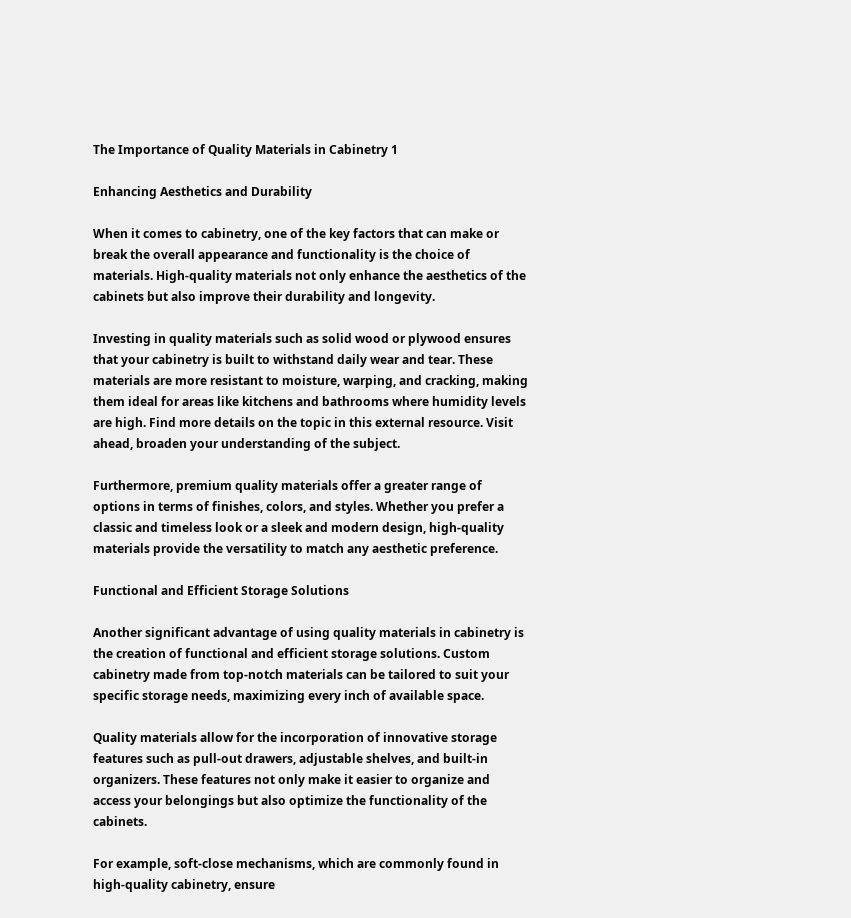The Importance of Quality Materials in Cabinetry 1

Enhancing Aesthetics and Durability

When it comes to cabinetry, one of the key factors that can make or break the overall appearance and functionality is the choice of materials. High-quality materials not only enhance the aesthetics of the cabinets but also improve their durability and longevity.

Investing in quality materials such as solid wood or plywood ensures that your cabinetry is built to withstand daily wear and tear. These materials are more resistant to moisture, warping, and cracking, making them ideal for areas like kitchens and bathrooms where humidity levels are high. Find more details on the topic in this external resource. Visit ahead, broaden your understanding of the subject.

Furthermore, premium quality materials offer a greater range of options in terms of finishes, colors, and styles. Whether you prefer a classic and timeless look or a sleek and modern design, high-quality materials provide the versatility to match any aesthetic preference.

Functional and Efficient Storage Solutions

Another significant advantage of using quality materials in cabinetry is the creation of functional and efficient storage solutions. Custom cabinetry made from top-notch materials can be tailored to suit your specific storage needs, maximizing every inch of available space.

Quality materials allow for the incorporation of innovative storage features such as pull-out drawers, adjustable shelves, and built-in organizers. These features not only make it easier to organize and access your belongings but also optimize the functionality of the cabinets.

For example, soft-close mechanisms, which are commonly found in high-quality cabinetry, ensure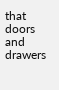that doors and drawers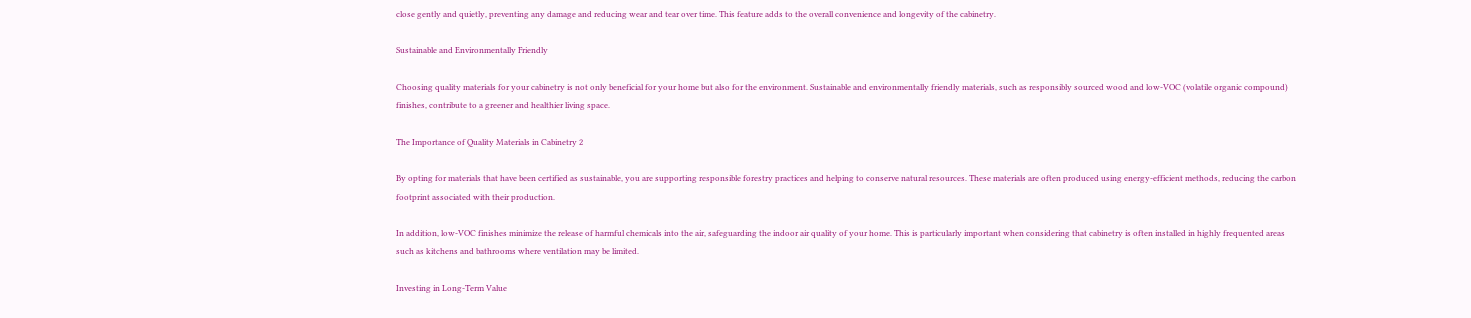close gently and quietly, preventing any damage and reducing wear and tear over time. This feature adds to the overall convenience and longevity of the cabinetry.

Sustainable and Environmentally Friendly

Choosing quality materials for your cabinetry is not only beneficial for your home but also for the environment. Sustainable and environmentally friendly materials, such as responsibly sourced wood and low-VOC (volatile organic compound) finishes, contribute to a greener and healthier living space.

The Importance of Quality Materials in Cabinetry 2

By opting for materials that have been certified as sustainable, you are supporting responsible forestry practices and helping to conserve natural resources. These materials are often produced using energy-efficient methods, reducing the carbon footprint associated with their production.

In addition, low-VOC finishes minimize the release of harmful chemicals into the air, safeguarding the indoor air quality of your home. This is particularly important when considering that cabinetry is often installed in highly frequented areas such as kitchens and bathrooms where ventilation may be limited.

Investing in Long-Term Value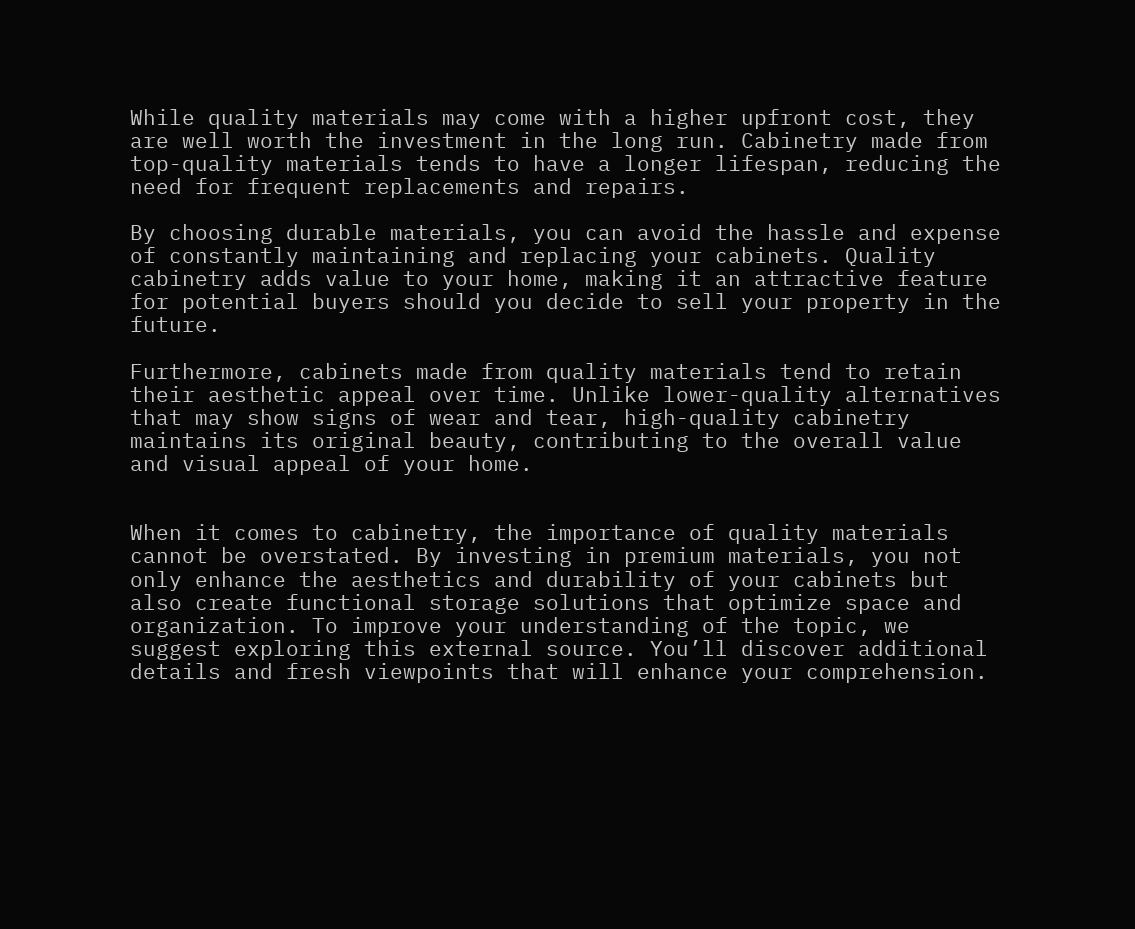While quality materials may come with a higher upfront cost, they are well worth the investment in the long run. Cabinetry made from top-quality materials tends to have a longer lifespan, reducing the need for frequent replacements and repairs.

By choosing durable materials, you can avoid the hassle and expense of constantly maintaining and replacing your cabinets. Quality cabinetry adds value to your home, making it an attractive feature for potential buyers should you decide to sell your property in the future.

Furthermore, cabinets made from quality materials tend to retain their aesthetic appeal over time. Unlike lower-quality alternatives that may show signs of wear and tear, high-quality cabinetry maintains its original beauty, contributing to the overall value and visual appeal of your home.


When it comes to cabinetry, the importance of quality materials cannot be overstated. By investing in premium materials, you not only enhance the aesthetics and durability of your cabinets but also create functional storage solutions that optimize space and organization. To improve your understanding of the topic, we suggest exploring this external source. You’ll discover additional details and fresh viewpoints that will enhance your comprehension.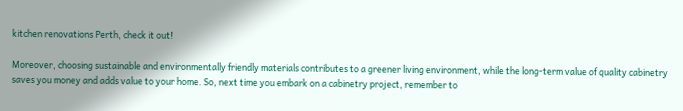kitchen renovations Perth, check it out!

Moreover, choosing sustainable and environmentally friendly materials contributes to a greener living environment, while the long-term value of quality cabinetry saves you money and adds value to your home. So, next time you embark on a cabinetry project, remember to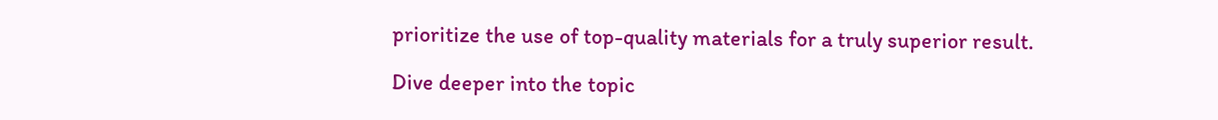prioritize the use of top-quality materials for a truly superior result.

Dive deeper into the topic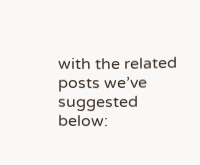with the related posts we’ve suggested below: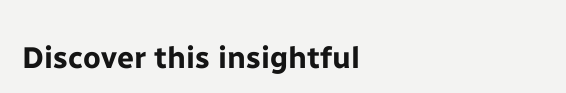Discover this insightful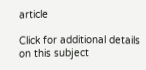article

Click for additional details on this subject